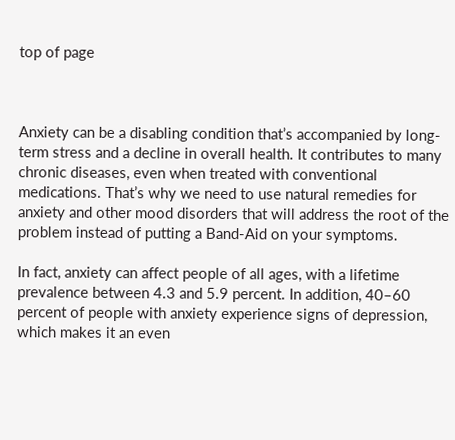top of page



Anxiety can be a disabling condition that’s accompanied by long-term stress and a decline in overall health. It contributes to many chronic diseases, even when treated with conventional medications. That’s why we need to use natural remedies for anxiety and other mood disorders that will address the root of the problem instead of putting a Band-Aid on your symptoms.

In fact, anxiety can affect people of all ages, with a lifetime prevalence between 4.3 and 5.9 percent. In addition, 40–60 percent of people with anxiety experience signs of depression, which makes it an even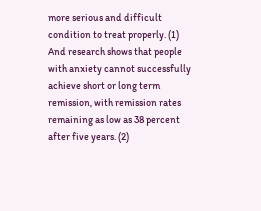more serious and difficult condition to treat properly. (1) And research shows that people with anxiety cannot successfully achieve short or long term remission, with remission rates remaining as low as 38 percent after five years. (2)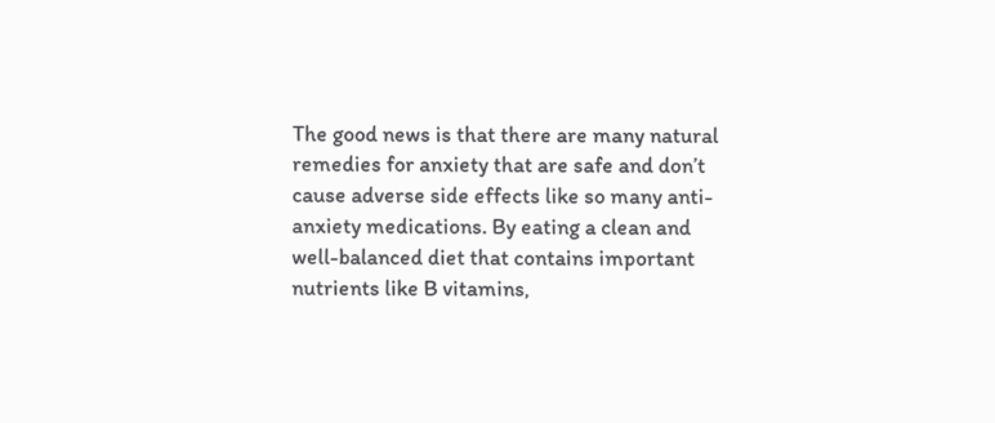The good news is that there are many natural remedies for anxiety that are safe and don’t cause adverse side effects like so many anti-anxiety medications. By eating a clean and well-balanced diet that contains important nutrients like B vitamins,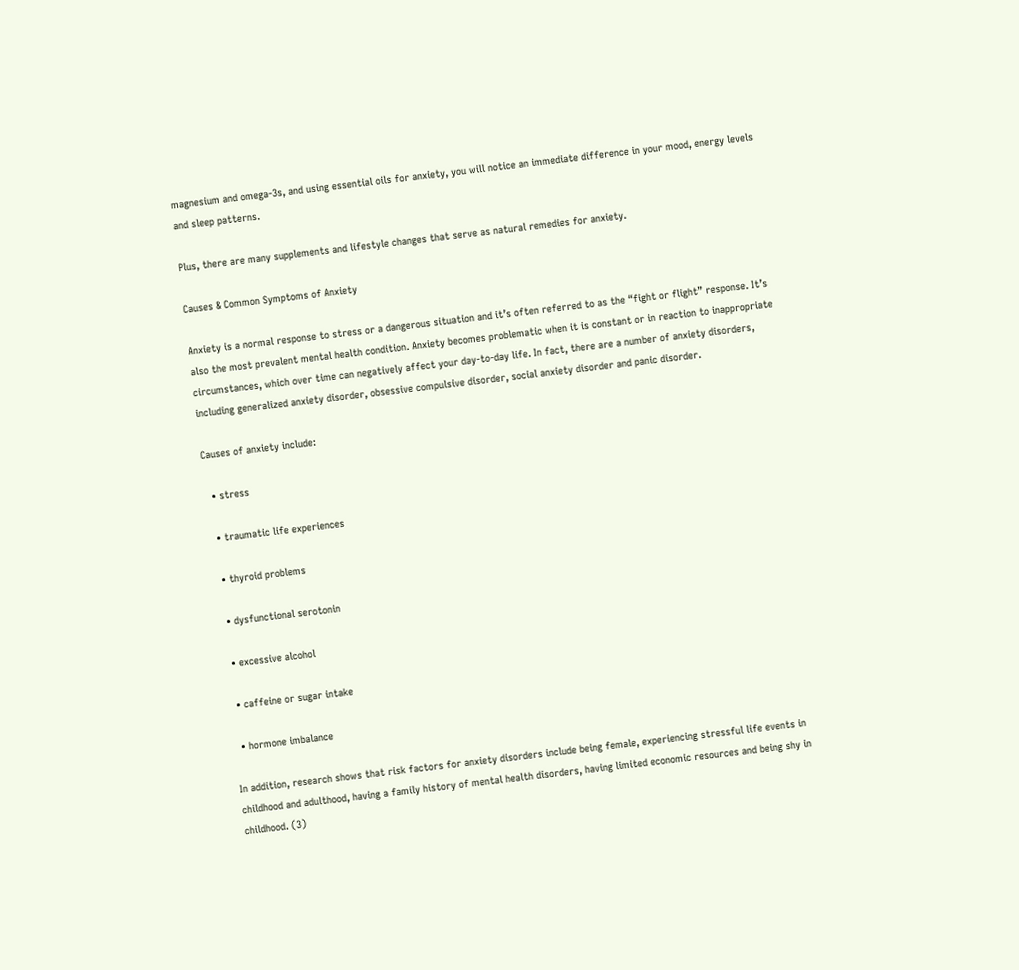magnesium and omega-3s, and using essential oils for anxiety, you will notice an immediate difference in your mood, energy levels and sleep patterns.

Plus, there are many supplements and lifestyle changes that serve as natural remedies for anxiety.

Causes & Common Symptoms of Anxiety

Anxiety is a normal response to stress or a dangerous situation and it’s often referred to as the “fight or flight” response. It’s also the most prevalent mental health condition. Anxiety becomes problematic when it is constant or in reaction to inappropriate circumstances, which over time can negatively affect your day-to-day life. In fact, there are a number of anxiety disorders, including generalized anxiety disorder, obsessive compulsive disorder, social anxiety disorder and panic disorder.

Causes of anxiety include:

  • stress

  • traumatic life experiences

  • thyroid problems

  • dysfunctional serotonin

  • excessive alcohol

  • caffeine or sugar intake

  • hormone imbalance

In addition, research shows that risk factors for anxiety disorders include being female, experiencing stressful life events in childhood and adulthood, having a family history of mental health disorders, having limited economic resources and being shy in childhood. (3)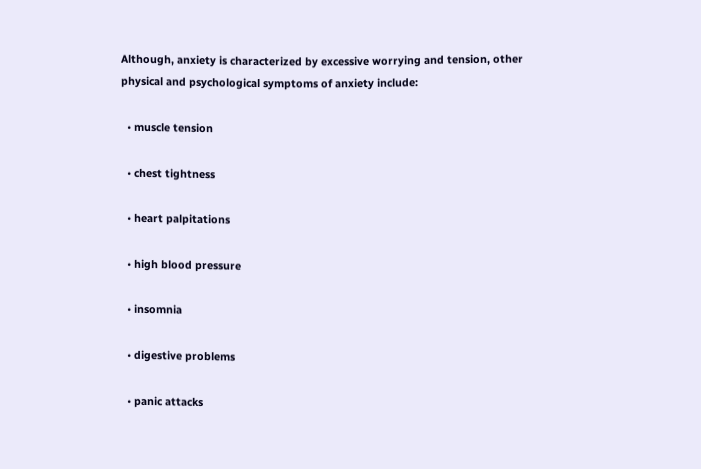Although, anxiety is characterized by excessive worrying and tension, other physical and psychological symptoms of anxiety include:

  • muscle tension

  • chest tightness

  • heart palpitations

  • high blood pressure

  • insomnia

  • digestive problems

  • panic attacks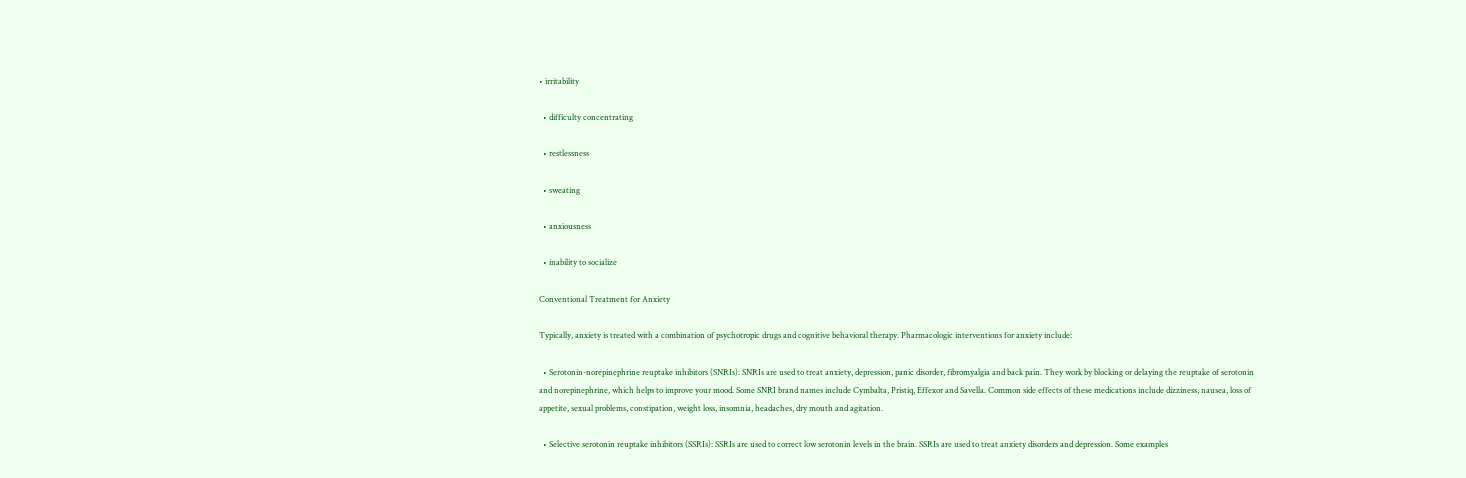• irritability

  • difficulty concentrating

  • restlessness

  • sweating

  • anxiousness

  • inability to socialize

Conventional Treatment for Anxiety

Typically, anxiety is treated with a combination of psychotropic drugs and cognitive behavioral therapy. Pharmacologic interventions for anxiety include:

  • Serotonin-norepinephrine reuptake inhibitors (SNRIs): SNRIs are used to treat anxiety, depression, panic disorder, fibromyalgia and back pain. They work by blocking or delaying the reuptake of serotonin and norepinephrine, which helps to improve your mood. Some SNRI brand names include Cymbalta, Pristiq, Effexor and Savella. Common side effects of these medications include dizziness, nausea, loss of appetite, sexual problems, constipation, weight loss, insomnia, headaches, dry mouth and agitation.

  • Selective serotonin reuptake inhibitors (SSRIs): SSRIs are used to correct low serotonin levels in the brain. SSRIs are used to treat anxiety disorders and depression. Some examples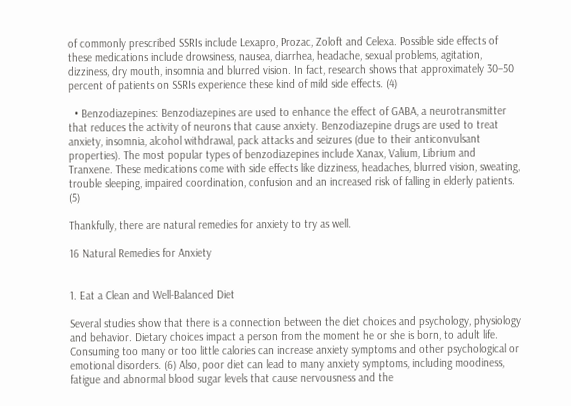of commonly prescribed SSRIs include Lexapro, Prozac, Zoloft and Celexa. Possible side effects of these medications include drowsiness, nausea, diarrhea, headache, sexual problems, agitation, dizziness, dry mouth, insomnia and blurred vision. In fact, research shows that approximately 30–50 percent of patients on SSRIs experience these kind of mild side effects. (4)

  • Benzodiazepines: Benzodiazepines are used to enhance the effect of GABA, a neurotransmitter that reduces the activity of neurons that cause anxiety. Benzodiazepine drugs are used to treat anxiety, insomnia, alcohol withdrawal, pack attacks and seizures (due to their anticonvulsant properties). The most popular types of benzodiazepines include Xanax, Valium, Librium and Tranxene. These medications come with side effects like dizziness, headaches, blurred vision, sweating, trouble sleeping, impaired coordination, confusion and an increased risk of falling in elderly patients. (5)

Thankfully, there are natural remedies for anxiety to try as well.

16 Natural Remedies for Anxiety


1. Eat a Clean and Well-Balanced Diet

Several studies show that there is a connection between the diet choices and psychology, physiology and behavior. Dietary choices impact a person from the moment he or she is born, to adult life. Consuming too many or too little calories can increase anxiety symptoms and other psychological or emotional disorders. (6) Also, poor diet can lead to many anxiety symptoms, including moodiness, fatigue and abnormal blood sugar levels that cause nervousness and the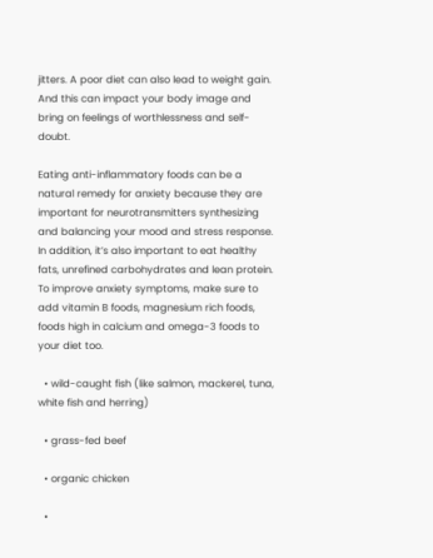jitters. A poor diet can also lead to weight gain. And this can impact your body image and bring on feelings of worthlessness and self-doubt.

Eating anti-inflammatory foods can be a natural remedy for anxiety because they are important for neurotransmitters synthesizing and balancing your mood and stress response. In addition, it’s also important to eat healthy fats, unrefined carbohydrates and lean protein. To improve anxiety symptoms, make sure to add vitamin B foods, magnesium rich foods, foods high in calcium and omega-3 foods to your diet too.

  • wild-caught fish (like salmon, mackerel, tuna, white fish and herring)

  • grass-fed beef

  • organic chicken

  •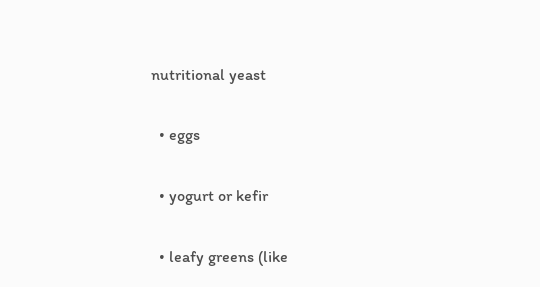nutritional yeast

  • eggs

  • yogurt or kefir

  • leafy greens (like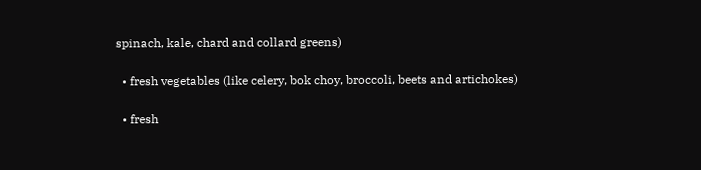spinach, kale, chard and collard greens)

  • fresh vegetables (like celery, bok choy, broccoli, beets and artichokes)

  • fresh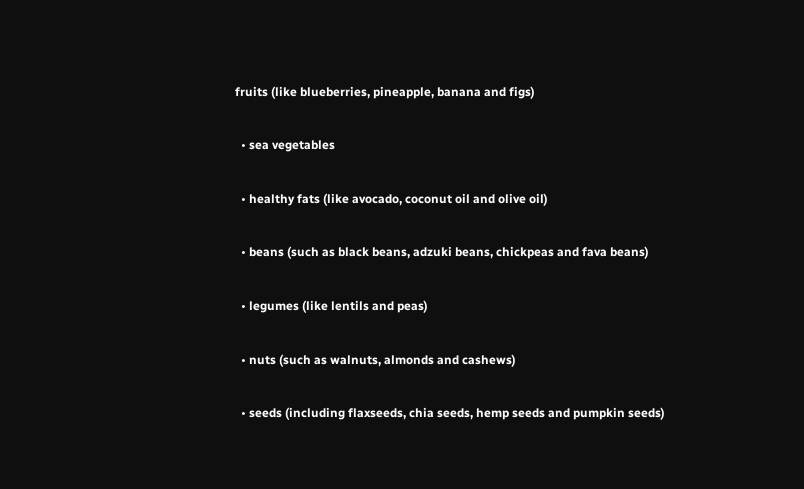fruits (like blueberries, pineapple, banana and figs)

  • sea vegetables

  • healthy fats (like avocado, coconut oil and olive oil)

  • beans (such as black beans, adzuki beans, chickpeas and fava beans)

  • legumes (like lentils and peas)

  • nuts (such as walnuts, almonds and cashews)

  • seeds (including flaxseeds, chia seeds, hemp seeds and pumpkin seeds)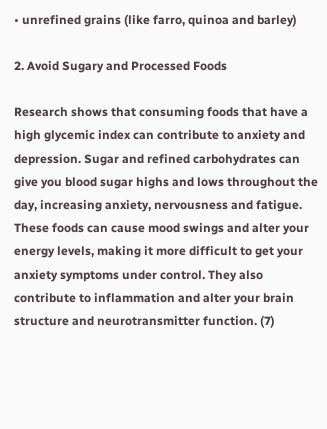• unrefined grains (like farro, quinoa and barley)

2. Avoid Sugary and Processed Foods

Research shows that consuming foods that have a high glycemic index can contribute to anxiety and depression. Sugar and refined carbohydrates can give you blood sugar highs and lows throughout the day, increasing anxiety, nervousness and fatigue. These foods can cause mood swings and alter your energy levels, making it more difficult to get your anxiety symptoms under control. They also contribute to inflammation and alter your brain structure and neurotransmitter function. (7)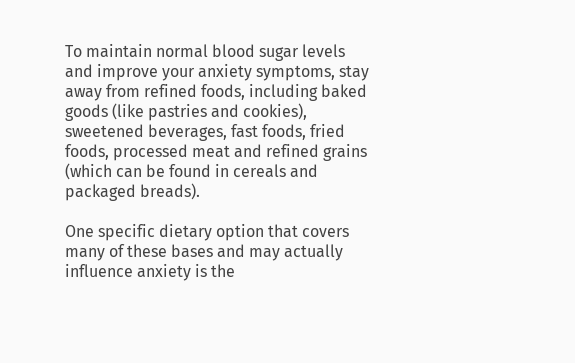To maintain normal blood sugar levels and improve your anxiety symptoms, stay away from refined foods, including baked goods (like pastries and cookies), sweetened beverages, fast foods, fried foods, processed meat and refined grains (which can be found in cereals and packaged breads).

One specific dietary option that covers many of these bases and may actually influence anxiety is the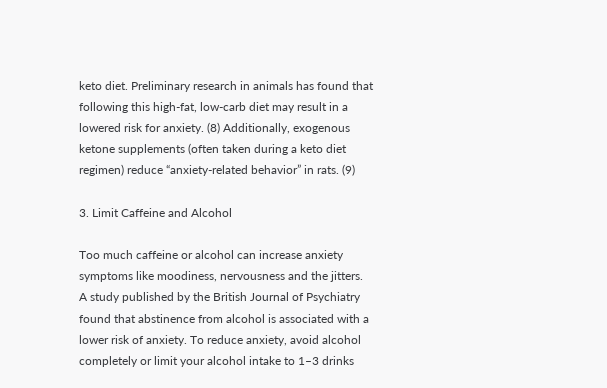keto diet. Preliminary research in animals has found that following this high-fat, low-carb diet may result in a lowered risk for anxiety. (8) Additionally, exogenous ketone supplements (often taken during a keto diet regimen) reduce “anxiety-related behavior” in rats. (9)

3. Limit Caffeine and Alcohol

Too much caffeine or alcohol can increase anxiety symptoms like moodiness, nervousness and the jitters. A study published by the British Journal of Psychiatry found that abstinence from alcohol is associated with a lower risk of anxiety. To reduce anxiety, avoid alcohol completely or limit your alcohol intake to 1–3 drinks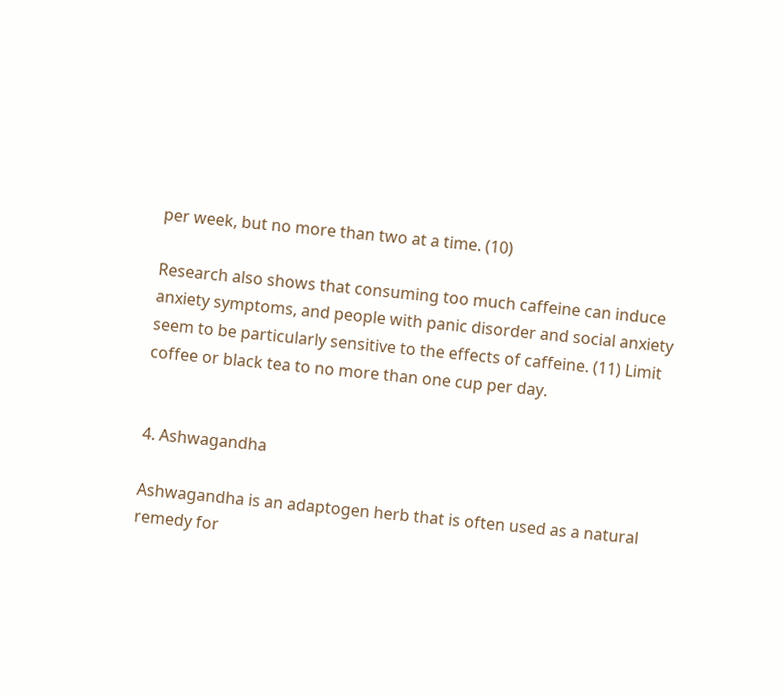per week, but no more than two at a time. (10)

Research also shows that consuming too much caffeine can induce anxiety symptoms, and people with panic disorder and social anxiety seem to be particularly sensitive to the effects of caffeine. (11) Limit coffee or black tea to no more than one cup per day.


4. Ashwagandha

Ashwagandha is an adaptogen herb that is often used as a natural remedy for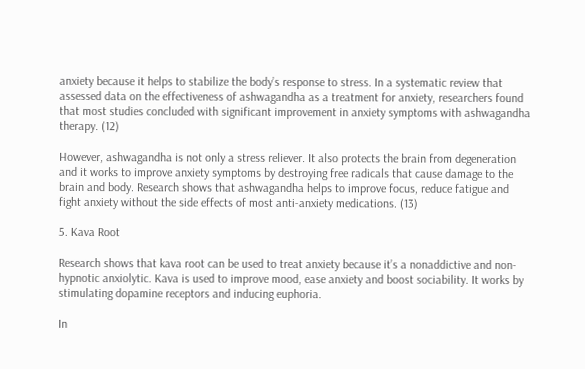anxiety because it helps to stabilize the body’s response to stress. In a systematic review that assessed data on the effectiveness of ashwagandha as a treatment for anxiety, researchers found that most studies concluded with significant improvement in anxiety symptoms with ashwagandha therapy. (12)

However, ashwagandha is not only a stress reliever. It also protects the brain from degeneration and it works to improve anxiety symptoms by destroying free radicals that cause damage to the brain and body. Research shows that ashwagandha helps to improve focus, reduce fatigue and fight anxiety without the side effects of most anti-anxiety medications. (13)

5. Kava Root

Research shows that kava root can be used to treat anxiety because it’s a nonaddictive and non-hypnotic anxiolytic. Kava is used to improve mood, ease anxiety and boost sociability. It works by stimulating dopamine receptors and inducing euphoria.

In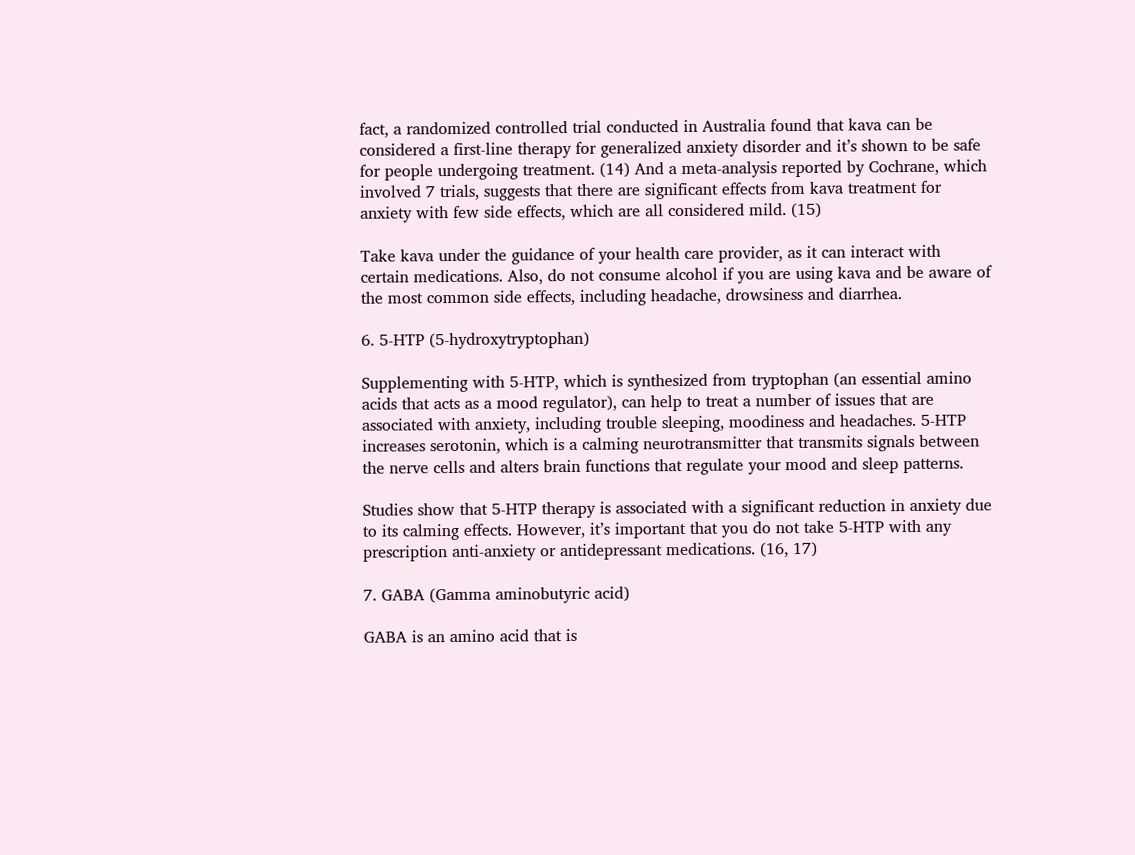fact, a randomized controlled trial conducted in Australia found that kava can be considered a first-line therapy for generalized anxiety disorder and it’s shown to be safe for people undergoing treatment. (14) And a meta-analysis reported by Cochrane, which involved 7 trials, suggests that there are significant effects from kava treatment for anxiety with few side effects, which are all considered mild. (15)

Take kava under the guidance of your health care provider, as it can interact with certain medications. Also, do not consume alcohol if you are using kava and be aware of the most common side effects, including headache, drowsiness and diarrhea.

6. 5-HTP (5-hydroxytryptophan)

Supplementing with 5-HTP, which is synthesized from tryptophan (an essential amino acids that acts as a mood regulator), can help to treat a number of issues that are associated with anxiety, including trouble sleeping, moodiness and headaches. 5-HTP increases serotonin, which is a calming neurotransmitter that transmits signals between the nerve cells and alters brain functions that regulate your mood and sleep patterns.

Studies show that 5-HTP therapy is associated with a significant reduction in anxiety due to its calming effects. However, it’s important that you do not take 5-HTP with any prescription anti-anxiety or antidepressant medications. (16, 17)

7. GABA (Gamma aminobutyric acid)

GABA is an amino acid that is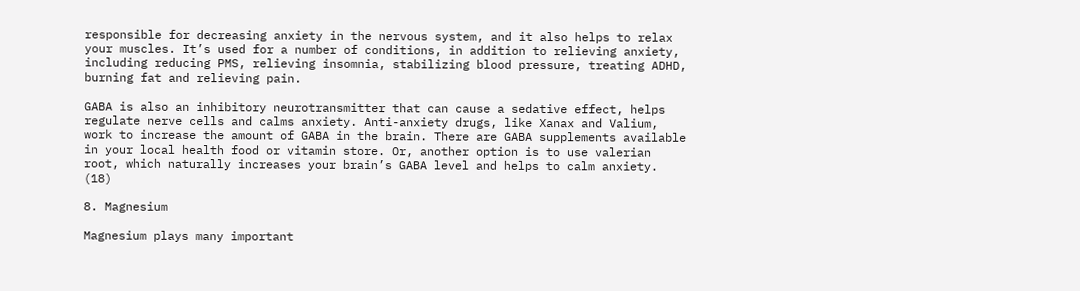responsible for decreasing anxiety in the nervous system, and it also helps to relax your muscles. It’s used for a number of conditions, in addition to relieving anxiety, including reducing PMS, relieving insomnia, stabilizing blood pressure, treating ADHD, burning fat and relieving pain.

GABA is also an inhibitory neurotransmitter that can cause a sedative effect, helps regulate nerve cells and calms anxiety. Anti-anxiety drugs, like Xanax and Valium, work to increase the amount of GABA in the brain. There are GABA supplements available in your local health food or vitamin store. Or, another option is to use valerian root, which naturally increases your brain’s GABA level and helps to calm anxiety. (18)

8. Magnesium

Magnesium plays many important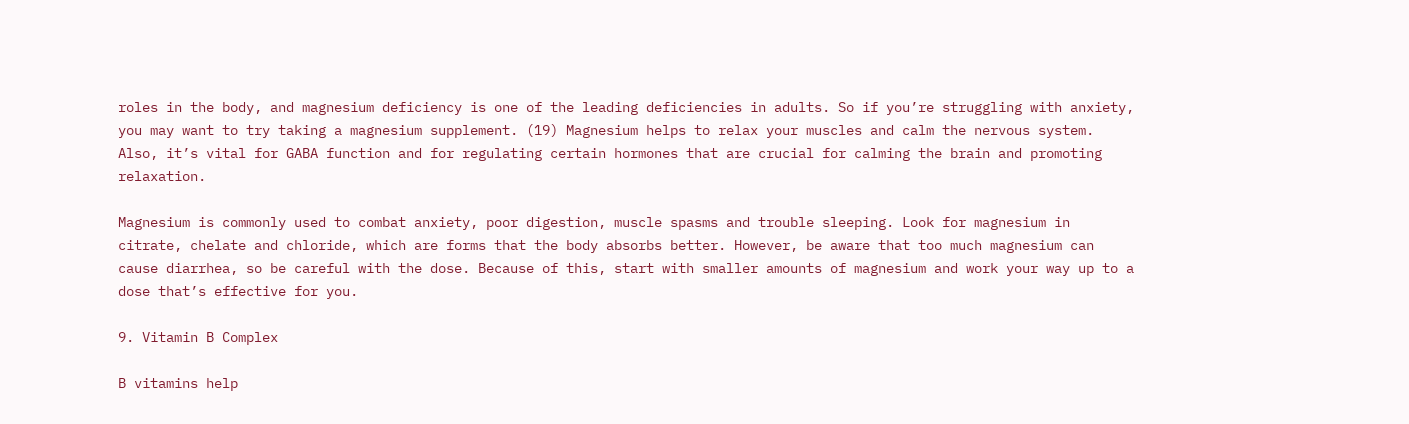roles in the body, and magnesium deficiency is one of the leading deficiencies in adults. So if you’re struggling with anxiety, you may want to try taking a magnesium supplement. (19) Magnesium helps to relax your muscles and calm the nervous system. Also, it’s vital for GABA function and for regulating certain hormones that are crucial for calming the brain and promoting relaxation.

Magnesium is commonly used to combat anxiety, poor digestion, muscle spasms and trouble sleeping. Look for magnesium in citrate, chelate and chloride, which are forms that the body absorbs better. However, be aware that too much magnesium can cause diarrhea, so be careful with the dose. Because of this, start with smaller amounts of magnesium and work your way up to a dose that’s effective for you.

9. Vitamin B Complex

B vitamins help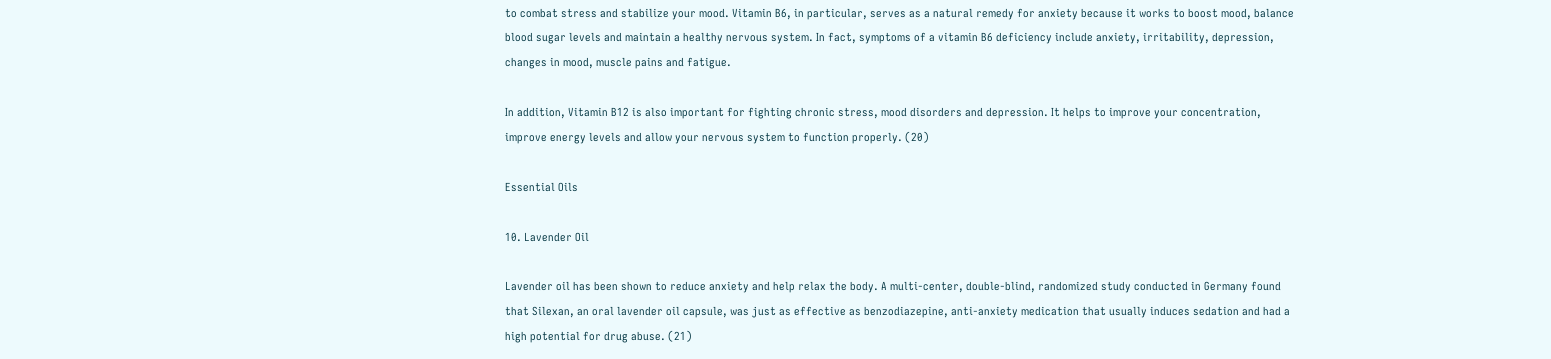to combat stress and stabilize your mood. Vitamin B6, in particular, serves as a natural remedy for anxiety because it works to boost mood, balance blood sugar levels and maintain a healthy nervous system. In fact, symptoms of a vitamin B6 deficiency include anxiety, irritability, depression, changes in mood, muscle pains and fatigue.

In addition, Vitamin B12 is also important for fighting chronic stress, mood disorders and depression. It helps to improve your concentration, improve energy levels and allow your nervous system to function properly. (20)

Essential Oils

10. Lavender Oil

Lavender oil has been shown to reduce anxiety and help relax the body. A multi-center, double-blind, randomized study conducted in Germany found that Silexan, an oral lavender oil capsule, was just as effective as benzodiazepine, anti-anxiety medication that usually induces sedation and had a high potential for drug abuse. (21)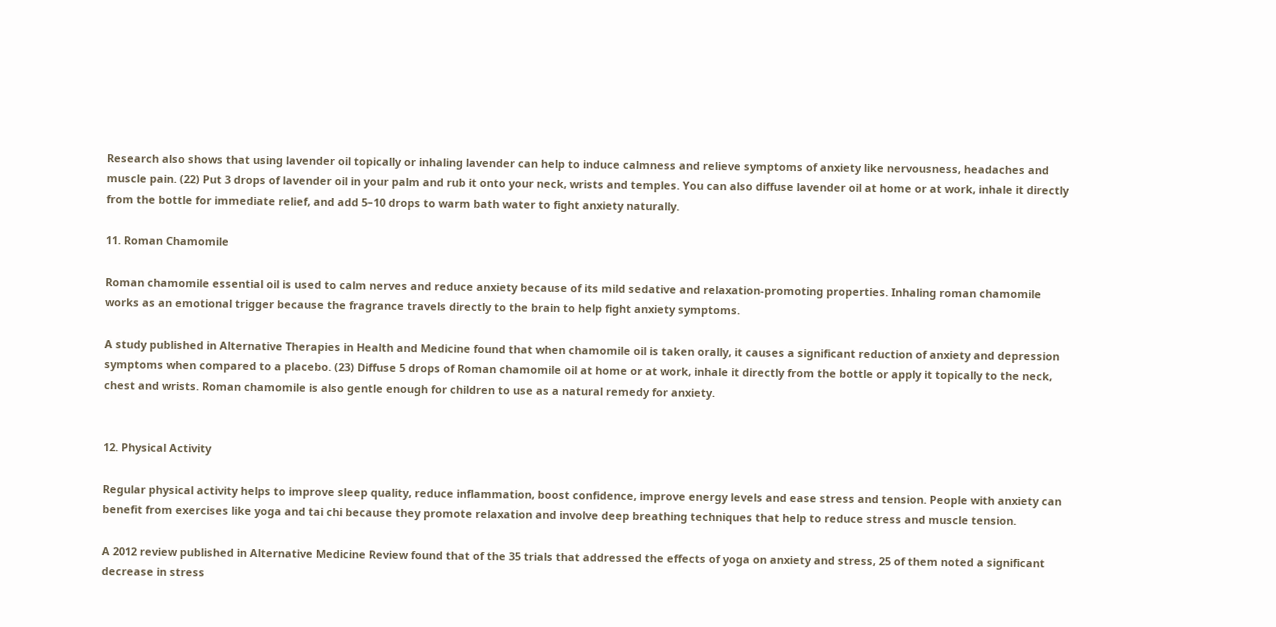Research also shows that using lavender oil topically or inhaling lavender can help to induce calmness and relieve symptoms of anxiety like nervousness, headaches and muscle pain. (22) Put 3 drops of lavender oil in your palm and rub it onto your neck, wrists and temples. You can also diffuse lavender oil at home or at work, inhale it directly from the bottle for immediate relief, and add 5–10 drops to warm bath water to fight anxiety naturally.

11. Roman Chamomile

Roman chamomile essential oil is used to calm nerves and reduce anxiety because of its mild sedative and relaxation-promoting properties. Inhaling roman chamomile works as an emotional trigger because the fragrance travels directly to the brain to help fight anxiety symptoms.

A study published in Alternative Therapies in Health and Medicine found that when chamomile oil is taken orally, it causes a significant reduction of anxiety and depression symptoms when compared to a placebo. (23) Diffuse 5 drops of Roman chamomile oil at home or at work, inhale it directly from the bottle or apply it topically to the neck, chest and wrists. Roman chamomile is also gentle enough for children to use as a natural remedy for anxiety.


12. Physical Activity

Regular physical activity helps to improve sleep quality, reduce inflammation, boost confidence, improve energy levels and ease stress and tension. People with anxiety can benefit from exercises like yoga and tai chi because they promote relaxation and involve deep breathing techniques that help to reduce stress and muscle tension.

A 2012 review published in Alternative Medicine Review found that of the 35 trials that addressed the effects of yoga on anxiety and stress, 25 of them noted a significant decrease in stress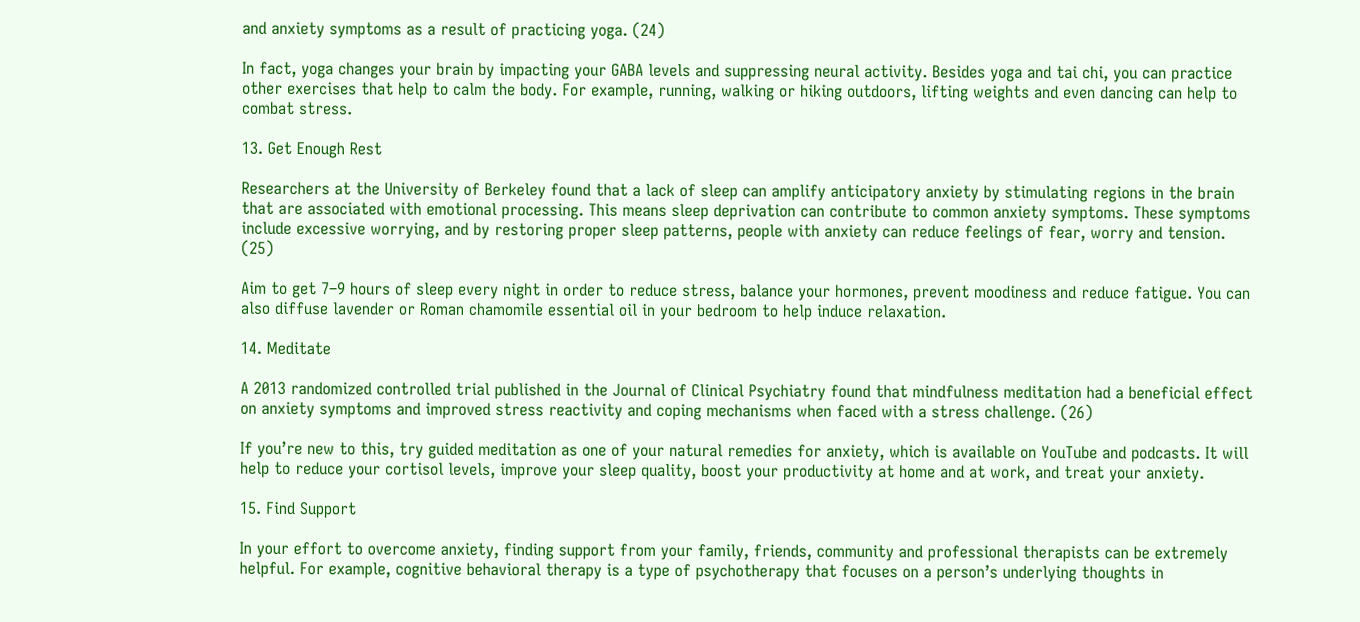and anxiety symptoms as a result of practicing yoga. (24)

In fact, yoga changes your brain by impacting your GABA levels and suppressing neural activity. Besides yoga and tai chi, you can practice other exercises that help to calm the body. For example, running, walking or hiking outdoors, lifting weights and even dancing can help to combat stress.

13. Get Enough Rest

Researchers at the University of Berkeley found that a lack of sleep can amplify anticipatory anxiety by stimulating regions in the brain that are associated with emotional processing. This means sleep deprivation can contribute to common anxiety symptoms. These symptoms include excessive worrying, and by restoring proper sleep patterns, people with anxiety can reduce feelings of fear, worry and tension. (25)

Aim to get 7–9 hours of sleep every night in order to reduce stress, balance your hormones, prevent moodiness and reduce fatigue. You can also diffuse lavender or Roman chamomile essential oil in your bedroom to help induce relaxation.

14. Meditate

A 2013 randomized controlled trial published in the Journal of Clinical Psychiatry found that mindfulness meditation had a beneficial effect on anxiety symptoms and improved stress reactivity and coping mechanisms when faced with a stress challenge. (26)

If you’re new to this, try guided meditation as one of your natural remedies for anxiety, which is available on YouTube and podcasts. It will help to reduce your cortisol levels, improve your sleep quality, boost your productivity at home and at work, and treat your anxiety.

15. Find Support

In your effort to overcome anxiety, finding support from your family, friends, community and professional therapists can be extremely helpful. For example, cognitive behavioral therapy is a type of psychotherapy that focuses on a person’s underlying thoughts in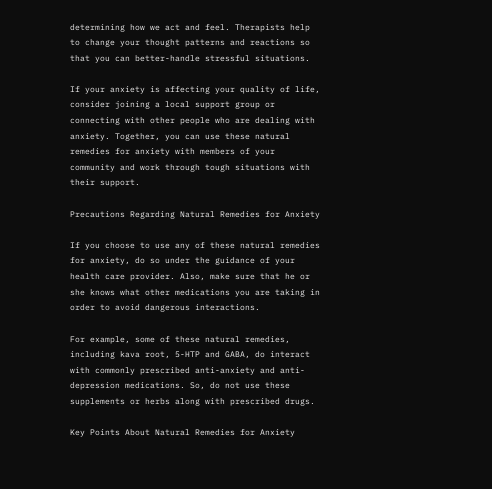determining how we act and feel. Therapists help to change your thought patterns and reactions so that you can better-handle stressful situations.

If your anxiety is affecting your quality of life, consider joining a local support group or connecting with other people who are dealing with anxiety. Together, you can use these natural remedies for anxiety with members of your community and work through tough situations with their support.

Precautions Regarding Natural Remedies for Anxiety

If you choose to use any of these natural remedies for anxiety, do so under the guidance of your health care provider. Also, make sure that he or she knows what other medications you are taking in order to avoid dangerous interactions.

For example, some of these natural remedies, including kava root, 5-HTP and GABA, do interact with commonly prescribed anti-anxiety and anti-depression medications. So, do not use these supplements or herbs along with prescribed drugs.

Key Points About Natural Remedies for Anxiety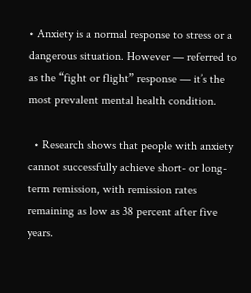• Anxiety is a normal response to stress or a dangerous situation. However — referred to as the “fight or flight” response — it’s the most prevalent mental health condition.

  • Research shows that people with anxiety cannot successfully achieve short- or long-term remission, with remission rates remaining as low as 38 percent after five years.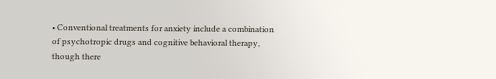• Conventional treatments for anxiety include a combination of psychotropic drugs and cognitive behavioral therapy, though there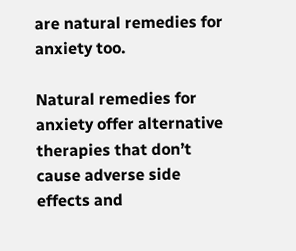are natural remedies for anxiety too.

Natural remedies for anxiety offer alternative therapies that don’t cause adverse side effects and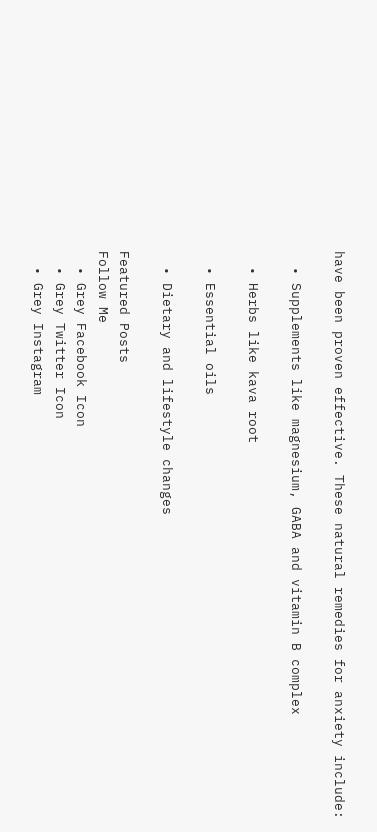have been proven effective. These natural remedies for anxiety include:

  • Supplements like magnesium, GABA and vitamin B complex

  • Herbs like kava root

  • Essential oils

  • Dietary and lifestyle changes

Featured Posts
Follow Me
  • Grey Facebook Icon
  • Grey Twitter Icon
  • Grey Instagram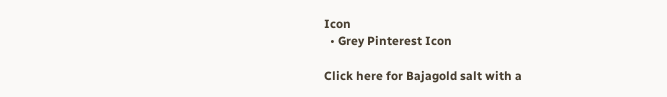Icon
  • Grey Pinterest Icon

Click here for Bajagold salt with a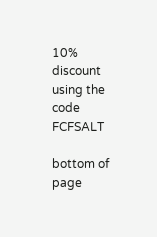10% discount using the code FCFSALT

bottom of page